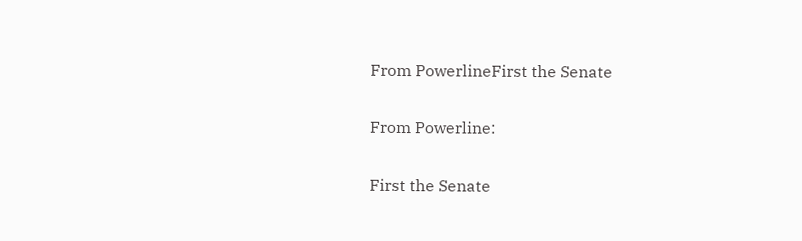From PowerlineFirst the Senate

From Powerline:

First the Senate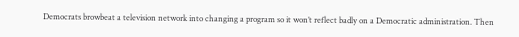Democrats browbeat a television network into changing a program so it won’t reflect badly on a Democratic administration. Then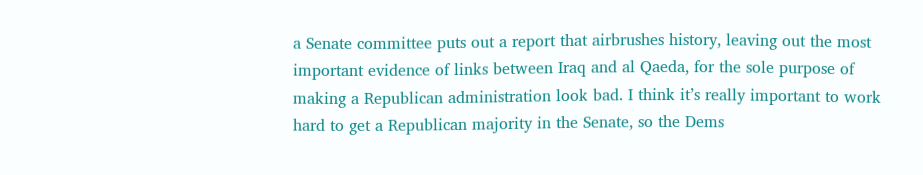a Senate committee puts out a report that airbrushes history, leaving out the most important evidence of links between Iraq and al Qaeda, for the sole purpose of making a Republican administration look bad. I think it’s really important to work hard to get a Republican majority in the Senate, so the Dems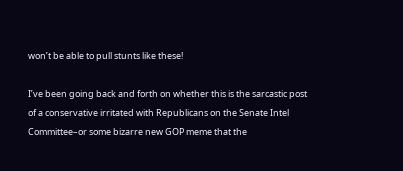won’t be able to pull stunts like these!

I’ve been going back and forth on whether this is the sarcastic post of a conservative irritated with Republicans on the Senate Intel Committee–or some bizarre new GOP meme that the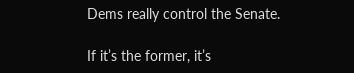Dems really control the Senate.

If it’s the former, it’s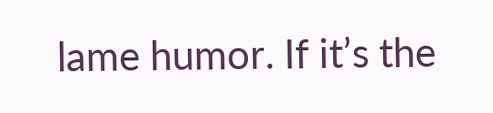lame humor. If it’s the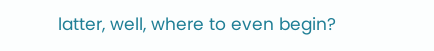latter, well, where to even begin?